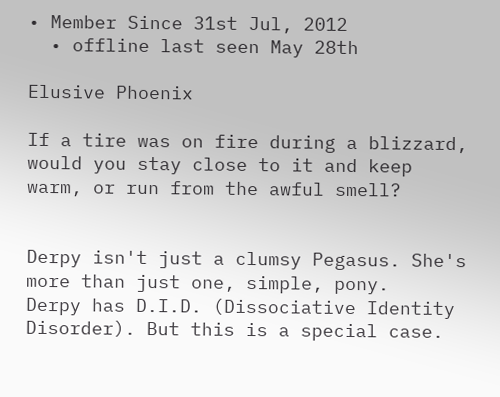• Member Since 31st Jul, 2012
  • offline last seen May 28th

Elusive Phoenix

If a tire was on fire during a blizzard, would you stay close to it and keep warm, or run from the awful smell?


Derpy isn't just a clumsy Pegasus. She's more than just one, simple, pony.
Derpy has D.I.D. (Dissociative Identity Disorder). But this is a special case.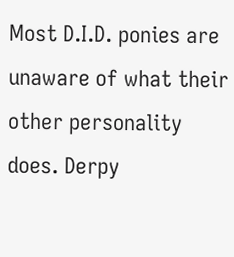Most D.I.D. ponies are unaware of what their other personality does. Derpy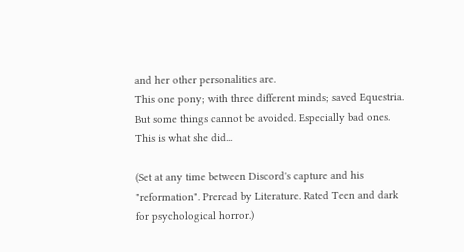and her other personalities are.
This one pony; with three different minds; saved Equestria.
But some things cannot be avoided. Especially bad ones.
This is what she did...

(Set at any time between Discord's capture and his "reformation". Preread by Literature. Rated Teen and dark for psychological horror.)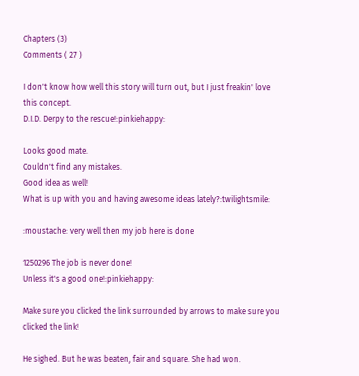Chapters (3)
Comments ( 27 )

I don't know how well this story will turn out, but I just freakin' love this concept.
D.I.D. Derpy to the rescue!:pinkiehappy:

Looks good mate.
Couldn't find any mistakes.
Good idea as well!
What is up with you and having awesome ideas lately?:twilightsmile:

:moustache: very well then my job here is done

1250296 The job is never done!
Unless it's a good one!:pinkiehappy:

Make sure you clicked the link surrounded by arrows to make sure you clicked the link!

He sighed. But he was beaten, fair and square. She had won.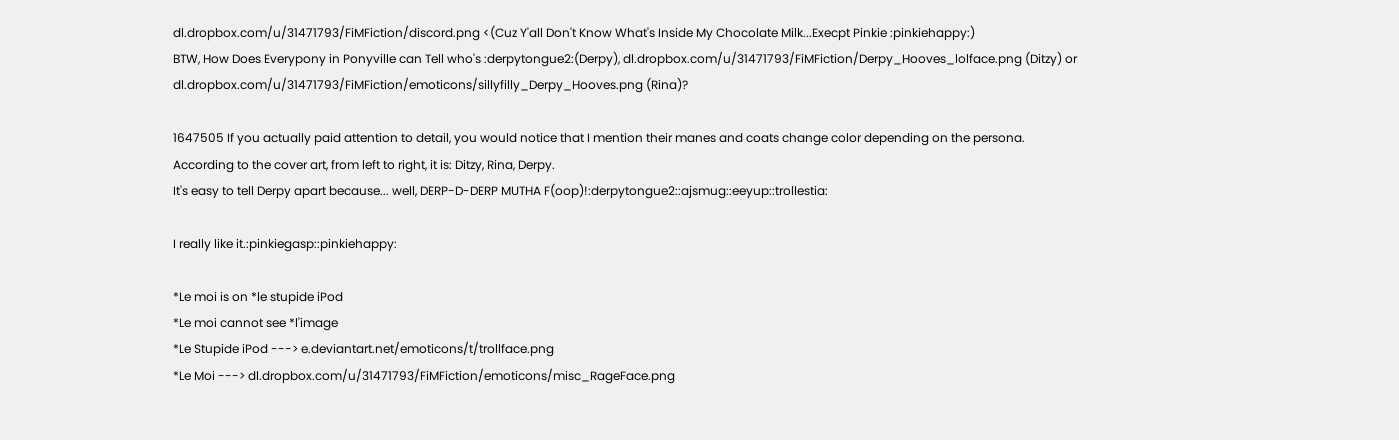dl.dropbox.com/u/31471793/FiMFiction/discord.png <(Cuz Y'all Don't Know What's Inside My Chocolate Milk...Execpt Pinkie :pinkiehappy:)
BTW, How Does Everypony in Ponyville can Tell who's :derpytongue2:(Derpy), dl.dropbox.com/u/31471793/FiMFiction/Derpy_Hooves_lolface.png (Ditzy) or dl.dropbox.com/u/31471793/FiMFiction/emoticons/sillyfilly_Derpy_Hooves.png (Rina)?

1647505 If you actually paid attention to detail, you would notice that I mention their manes and coats change color depending on the persona.
According to the cover art, from left to right, it is: Ditzy, Rina, Derpy.
It's easy to tell Derpy apart because... well, DERP-D-DERP MUTHA F(oop)!:derpytongue2::ajsmug::eeyup::trollestia:

I really like it.:pinkiegasp::pinkiehappy:

*Le moi is on *le stupide iPod
*Le moi cannot see *l'image
*Le Stupide iPod ---> e.deviantart.net/emoticons/t/trollface.png
*Le Moi ---> dl.dropbox.com/u/31471793/FiMFiction/emoticons/misc_RageFace.png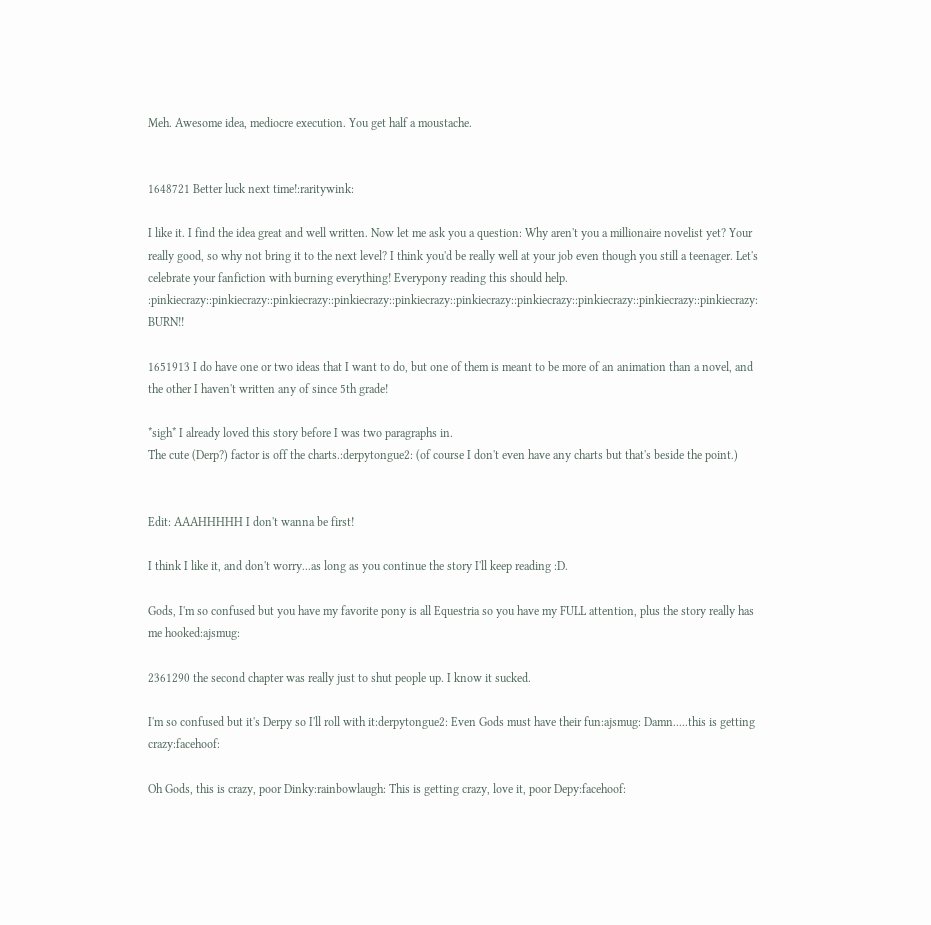Meh. Awesome idea, mediocre execution. You get half a moustache.


1648721 Better luck next time!:raritywink:

I like it. I find the idea great and well written. Now let me ask you a question: Why aren't you a millionaire novelist yet? Your really good, so why not bring it to the next level? I think you'd be really well at your job even though you still a teenager. Let's celebrate your fanfiction with burning everything! Everypony reading this should help. :pinkiecrazy::pinkiecrazy::pinkiecrazy::pinkiecrazy::pinkiecrazy::pinkiecrazy::pinkiecrazy::pinkiecrazy::pinkiecrazy::pinkiecrazy: BURN!!

1651913 I do have one or two ideas that I want to do, but one of them is meant to be more of an animation than a novel, and the other I haven't written any of since 5th grade!

*sigh* I already loved this story before I was two paragraphs in.
The cute (Derp?) factor is off the charts.:derpytongue2: (of course I don't even have any charts but that's beside the point.)


Edit: AAAHHHHH I don't wanna be first!

I think I like it, and don't worry...as long as you continue the story I'll keep reading :D.

Gods, I'm so confused but you have my favorite pony is all Equestria so you have my FULL attention, plus the story really has me hooked:ajsmug:

2361290 the second chapter was really just to shut people up. I know it sucked.

I'm so confused but it's Derpy so I'll roll with it:derpytongue2: Even Gods must have their fun:ajsmug: Damn.....this is getting crazy:facehoof:

Oh Gods, this is crazy, poor Dinky:rainbowlaugh: This is getting crazy, love it, poor Depy:facehoof: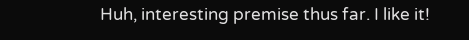Huh, interesting premise thus far. I like it!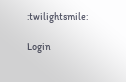:twilightsmile:

Login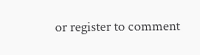or register to comment